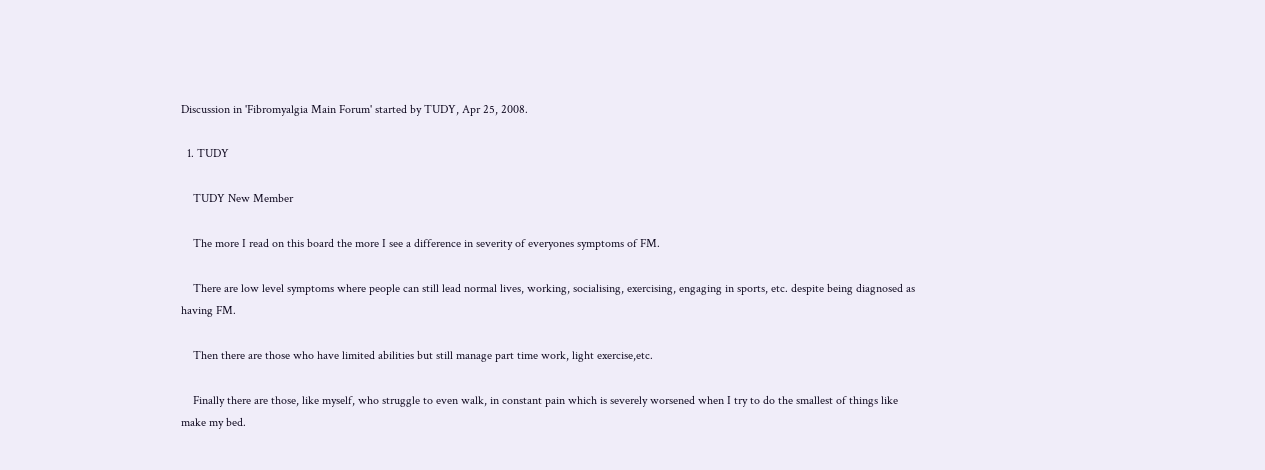Discussion in 'Fibromyalgia Main Forum' started by TUDY, Apr 25, 2008.

  1. TUDY

    TUDY New Member

    The more I read on this board the more I see a difference in severity of everyones symptoms of FM.

    There are low level symptoms where people can still lead normal lives, working, socialising, exercising, engaging in sports, etc. despite being diagnosed as having FM.

    Then there are those who have limited abilities but still manage part time work, light exercise,etc.

    Finally there are those, like myself, who struggle to even walk, in constant pain which is severely worsened when I try to do the smallest of things like make my bed.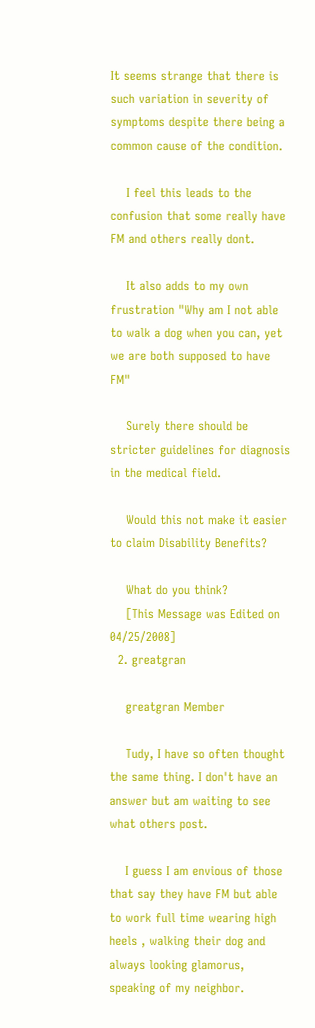It seems strange that there is such variation in severity of symptoms despite there being a common cause of the condition.

    I feel this leads to the confusion that some really have FM and others really dont.

    It also adds to my own frustration "Why am I not able to walk a dog when you can, yet we are both supposed to have FM"

    Surely there should be stricter guidelines for diagnosis in the medical field.

    Would this not make it easier to claim Disability Benefits?

    What do you think?
    [This Message was Edited on 04/25/2008]
  2. greatgran

    greatgran Member

    Tudy, I have so often thought the same thing. I don't have an answer but am waiting to see what others post.

    I guess I am envious of those that say they have FM but able to work full time wearing high heels , walking their dog and always looking glamorus, speaking of my neighbor.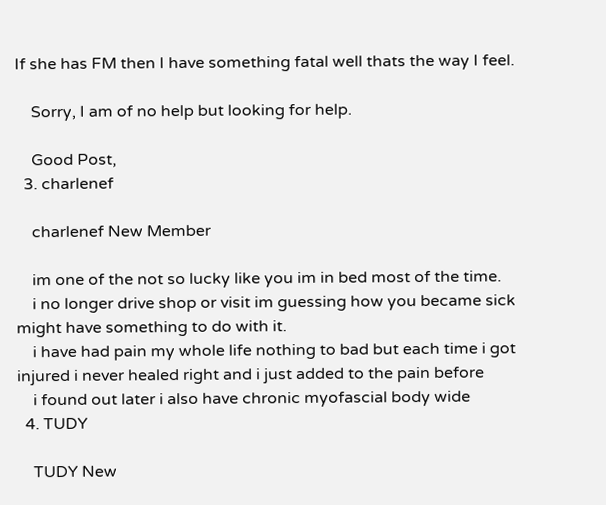If she has FM then I have something fatal well thats the way I feel.

    Sorry, I am of no help but looking for help.

    Good Post,
  3. charlenef

    charlenef New Member

    im one of the not so lucky like you im in bed most of the time.
    i no longer drive shop or visit im guessing how you became sick might have something to do with it.
    i have had pain my whole life nothing to bad but each time i got injured i never healed right and i just added to the pain before
    i found out later i also have chronic myofascial body wide
  4. TUDY

    TUDY New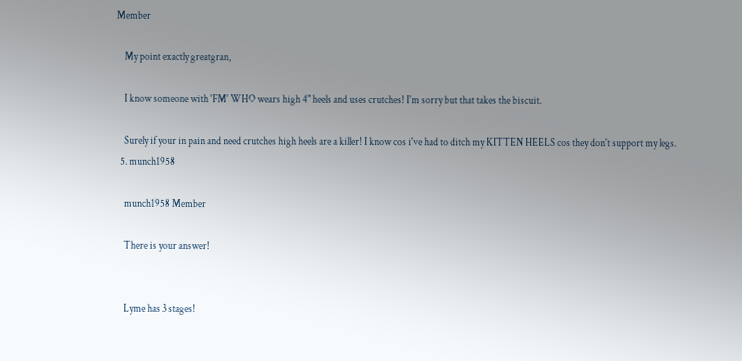Member

    My point exactly greatgran,

    I know someone with 'FM' WHO wears high 4" heels and uses crutches! I'm sorry but that takes the biscuit.

    Surely if your in pain and need crutches high heels are a killer! I know cos i've had to ditch my KITTEN HEELS cos they don't support my legs.
  5. munch1958

    munch1958 Member

    There is your answer!


    Lyme has 3 stages!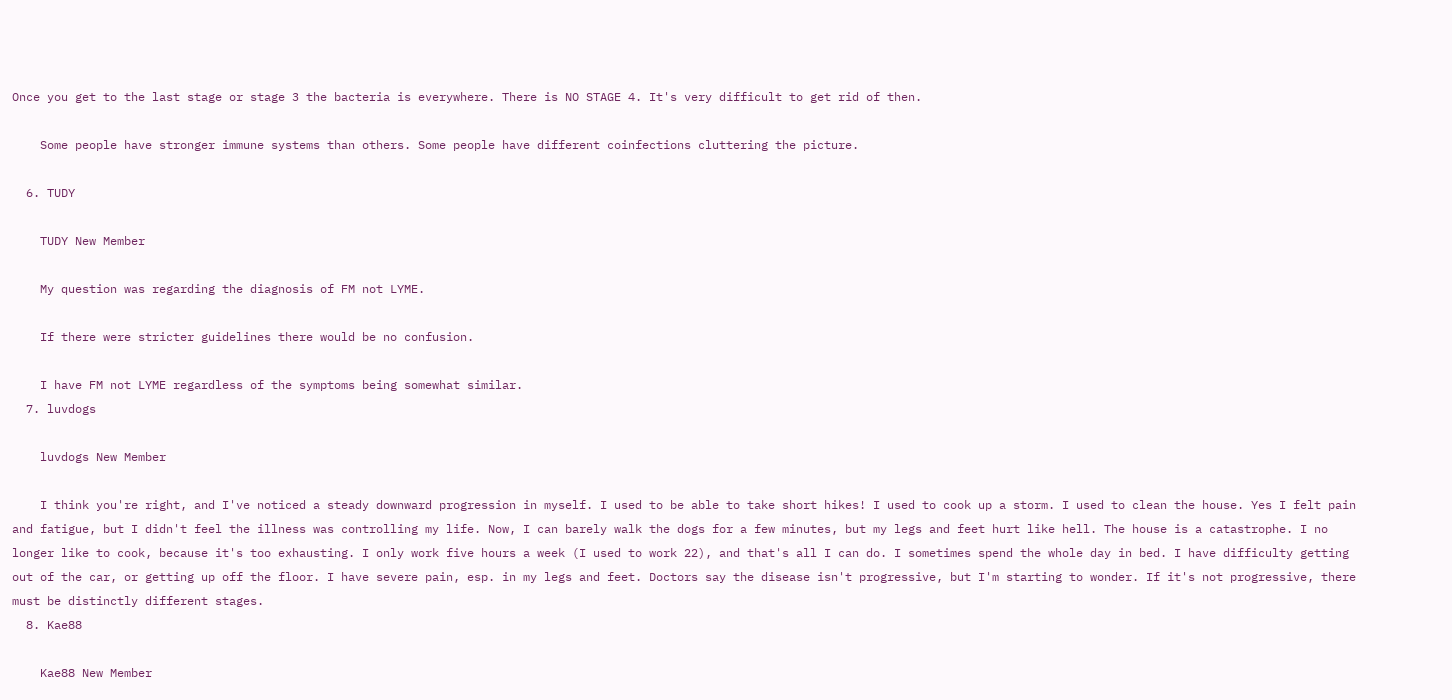Once you get to the last stage or stage 3 the bacteria is everywhere. There is NO STAGE 4. It's very difficult to get rid of then.

    Some people have stronger immune systems than others. Some people have different coinfections cluttering the picture.

  6. TUDY

    TUDY New Member

    My question was regarding the diagnosis of FM not LYME.

    If there were stricter guidelines there would be no confusion.

    I have FM not LYME regardless of the symptoms being somewhat similar.
  7. luvdogs

    luvdogs New Member

    I think you're right, and I've noticed a steady downward progression in myself. I used to be able to take short hikes! I used to cook up a storm. I used to clean the house. Yes I felt pain and fatigue, but I didn't feel the illness was controlling my life. Now, I can barely walk the dogs for a few minutes, but my legs and feet hurt like hell. The house is a catastrophe. I no longer like to cook, because it's too exhausting. I only work five hours a week (I used to work 22), and that's all I can do. I sometimes spend the whole day in bed. I have difficulty getting out of the car, or getting up off the floor. I have severe pain, esp. in my legs and feet. Doctors say the disease isn't progressive, but I'm starting to wonder. If it's not progressive, there must be distinctly different stages.
  8. Kae88

    Kae88 New Member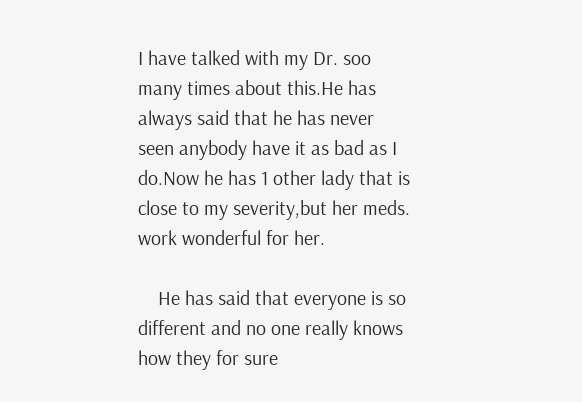I have talked with my Dr. soo many times about this.He has always said that he has never seen anybody have it as bad as I do.Now he has 1 other lady that is close to my severity,but her meds. work wonderful for her.

    He has said that everyone is so different and no one really knows how they for sure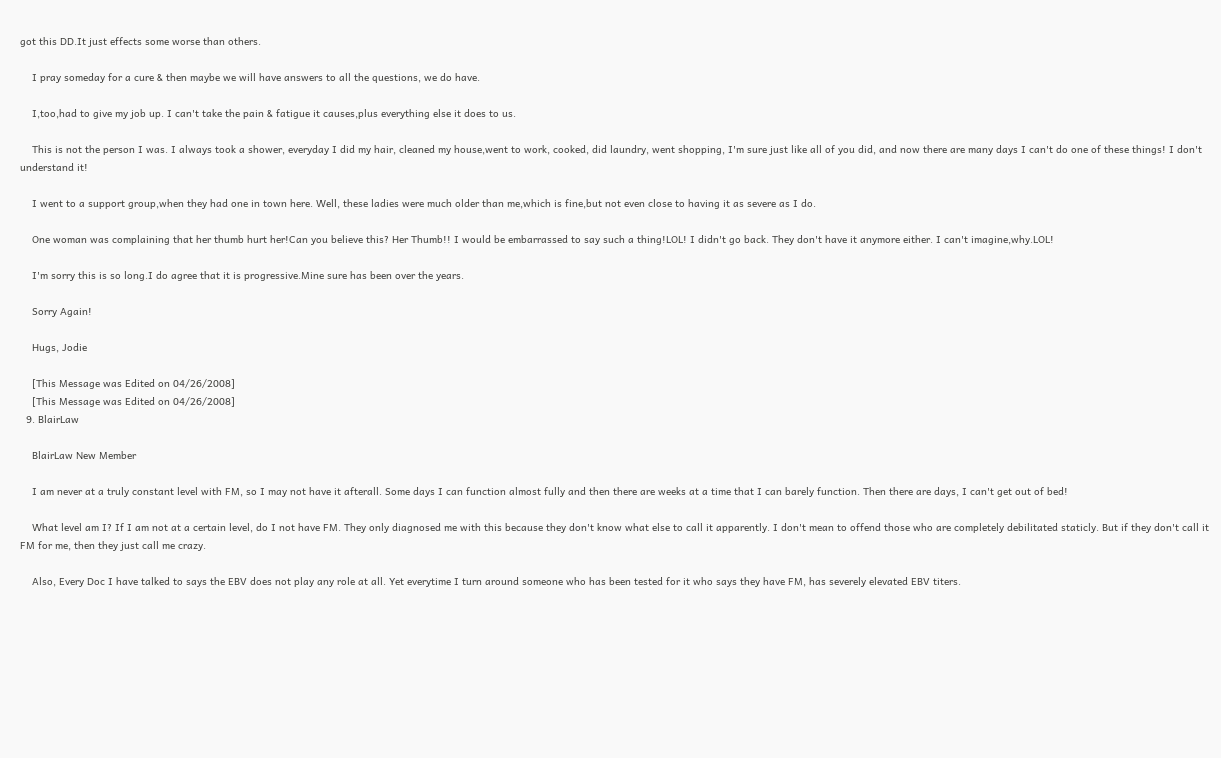got this DD.It just effects some worse than others.

    I pray someday for a cure & then maybe we will have answers to all the questions, we do have.

    I,too,had to give my job up. I can't take the pain & fatigue it causes,plus everything else it does to us.

    This is not the person I was. I always took a shower, everyday I did my hair, cleaned my house,went to work, cooked, did laundry, went shopping, I'm sure just like all of you did, and now there are many days I can't do one of these things! I don't understand it!

    I went to a support group,when they had one in town here. Well, these ladies were much older than me,which is fine,but not even close to having it as severe as I do.

    One woman was complaining that her thumb hurt her!Can you believe this? Her Thumb!! I would be embarrassed to say such a thing!LOL! I didn't go back. They don't have it anymore either. I can't imagine,why.LOL!

    I'm sorry this is so long.I do agree that it is progressive.Mine sure has been over the years.

    Sorry Again!

    Hugs, Jodie

    [This Message was Edited on 04/26/2008]
    [This Message was Edited on 04/26/2008]
  9. BlairLaw

    BlairLaw New Member

    I am never at a truly constant level with FM, so I may not have it afterall. Some days I can function almost fully and then there are weeks at a time that I can barely function. Then there are days, I can't get out of bed!

    What level am I? If I am not at a certain level, do I not have FM. They only diagnosed me with this because they don't know what else to call it apparently. I don't mean to offend those who are completely debilitated staticly. But if they don't call it FM for me, then they just call me crazy.

    Also, Every Doc I have talked to says the EBV does not play any role at all. Yet everytime I turn around someone who has been tested for it who says they have FM, has severely elevated EBV titers.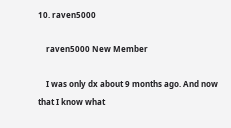10. raven5000

    raven5000 New Member

    I was only dx about 9 months ago. And now that I know what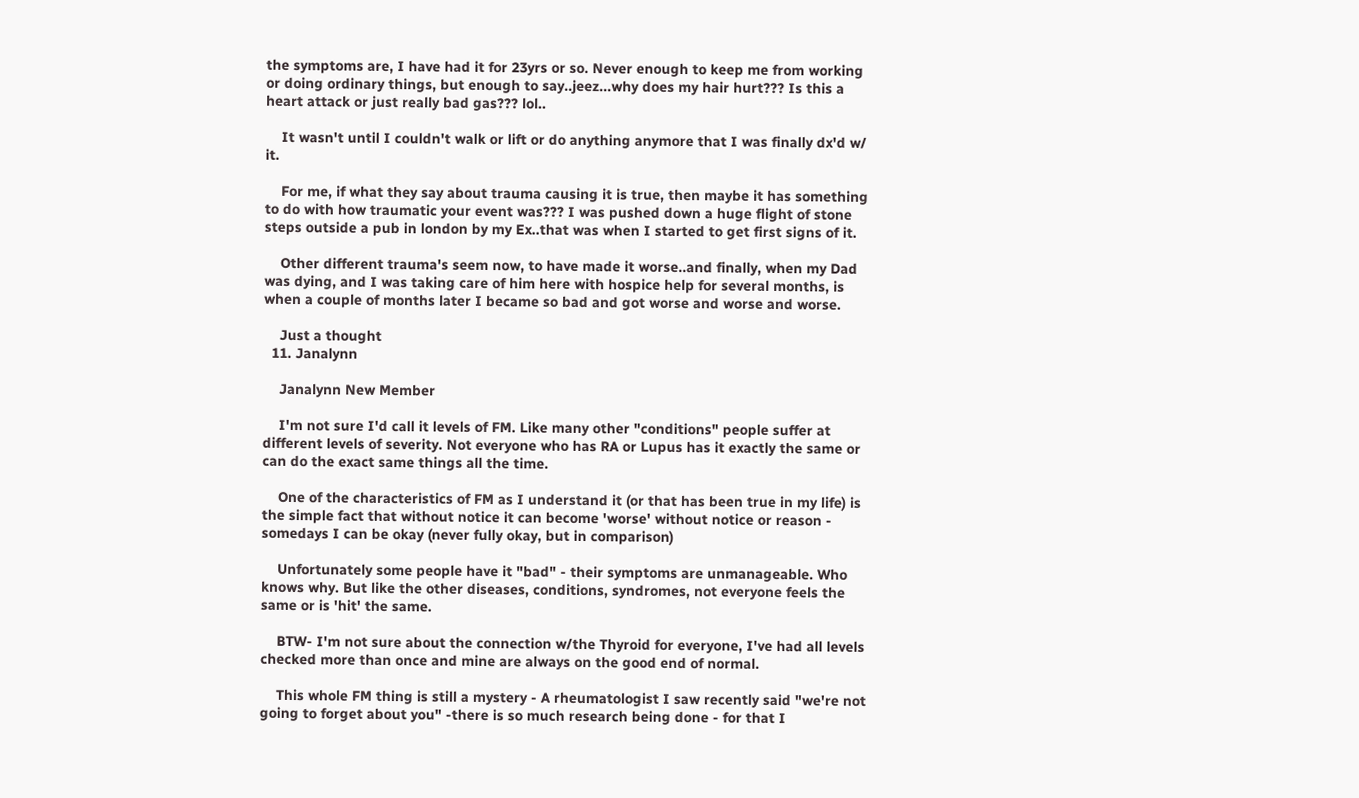the symptoms are, I have had it for 23yrs or so. Never enough to keep me from working or doing ordinary things, but enough to say..jeez...why does my hair hurt??? Is this a heart attack or just really bad gas??? lol..

    It wasn't until I couldn't walk or lift or do anything anymore that I was finally dx'd w/ it.

    For me, if what they say about trauma causing it is true, then maybe it has something to do with how traumatic your event was??? I was pushed down a huge flight of stone steps outside a pub in london by my Ex..that was when I started to get first signs of it.

    Other different trauma's seem now, to have made it worse..and finally, when my Dad was dying, and I was taking care of him here with hospice help for several months, is when a couple of months later I became so bad and got worse and worse and worse.

    Just a thought
  11. Janalynn

    Janalynn New Member

    I'm not sure I'd call it levels of FM. Like many other "conditions" people suffer at different levels of severity. Not everyone who has RA or Lupus has it exactly the same or can do the exact same things all the time.

    One of the characteristics of FM as I understand it (or that has been true in my life) is the simple fact that without notice it can become 'worse' without notice or reason - somedays I can be okay (never fully okay, but in comparison)

    Unfortunately some people have it "bad" - their symptoms are unmanageable. Who knows why. But like the other diseases, conditions, syndromes, not everyone feels the same or is 'hit' the same.

    BTW- I'm not sure about the connection w/the Thyroid for everyone, I've had all levels checked more than once and mine are always on the good end of normal.

    This whole FM thing is still a mystery - A rheumatologist I saw recently said "we're not going to forget about you" -there is so much research being done - for that I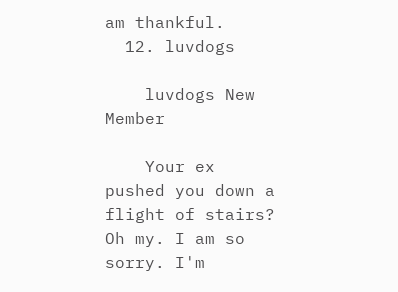am thankful.
  12. luvdogs

    luvdogs New Member

    Your ex pushed you down a flight of stairs? Oh my. I am so sorry. I'm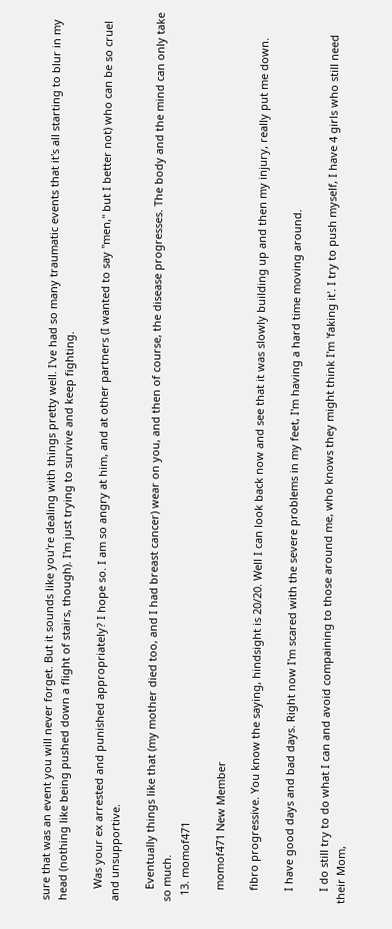sure that was an event you will never forget. But it sounds like you're dealing with things pretty well. I've had so many traumatic events that it's all starting to blur in my head (nothing like being pushed down a flight of stairs, though). I'm just trying to survive and keep fighting.

    Was your ex arrested and punished appropriately? I hope so. I am so angry at him, and at other partners (I wanted to say "men," but I better not) who can be so cruel and unsupportive.

    Eventually things like that (my mother died too, and I had breast cancer) wear on you, and then of course, the disease progresses. The body and the mind can only take so much.
  13. momof471

    momof471 New Member

    fibro progressive. You know the saying, hindsight is 20/20. Well I can look back now and see that it was slowly building up and then my injury, really put me down.

    I have good days and bad days. Right now I'm scared with the severe problems in my feet, I'm having a hard time moving around.

    I do still try to do what I can and avoid compaining to those around me, who knows they might think I'm 'faking it'. I try to push myself, I have 4 girls who still need their Mom,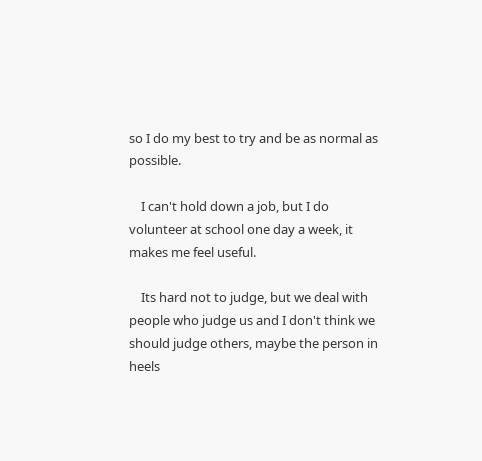so I do my best to try and be as normal as possible.

    I can't hold down a job, but I do volunteer at school one day a week, it makes me feel useful.

    Its hard not to judge, but we deal with people who judge us and I don't think we should judge others, maybe the person in heels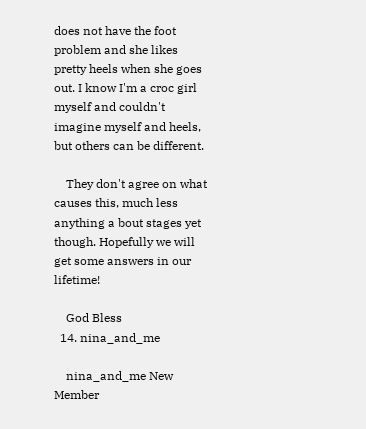does not have the foot problem and she likes pretty heels when she goes out. I know I'm a croc girl myself and couldn't imagine myself and heels, but others can be different.

    They don't agree on what causes this, much less anything a bout stages yet though. Hopefully we will get some answers in our lifetime!

    God Bless
  14. nina_and_me

    nina_and_me New Member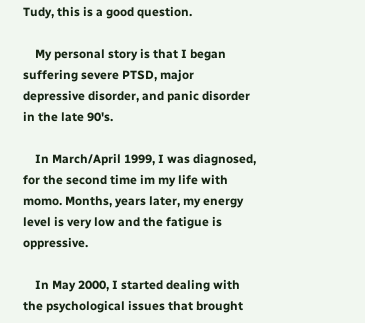Tudy, this is a good question.

    My personal story is that I began suffering severe PTSD, major depressive disorder, and panic disorder in the late 90's.

    In March/April 1999, I was diagnosed, for the second time im my life with momo. Months, years later, my energy level is very low and the fatigue is oppressive.

    In May 2000, I started dealing with the psychological issues that brought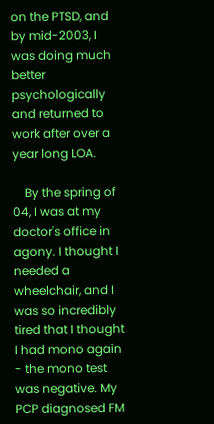on the PTSD, and by mid-2003, I was doing much better psychologically and returned to work after over a year long LOA.

    By the spring of 04, I was at my doctor's office in agony. I thought I needed a wheelchair, and I was so incredibly tired that I thought I had mono again - the mono test was negative. My PCP diagnosed FM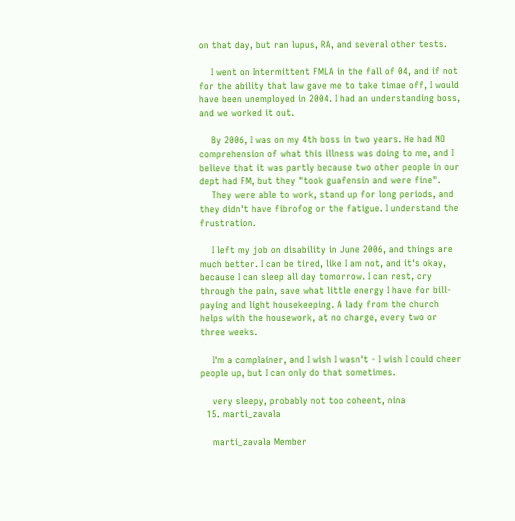on that day, but ran lupus, RA, and several other tests.

    I went on Intermittent FMLA in the fall of 04, and if not for the ability that law gave me to take timae off, I would have been unemployed in 2004. I had an understanding boss, and we worked it out.

    By 2006, I was on my 4th boss in two years. He had NO comprehension of what this illness was doing to me, and I believe that it was partly because two other people in our dept had FM, but they "took guafensin and were fine".
    They were able to work, stand up for long periods, and they didn't have fibrofog or the fatigue. I understand the frustration.

    I left my job on disability in June 2006, and things are much better. I can be tired, like I am not, and it's okay, because I can sleep all day tomorrow. I can rest, cry through the pain, save what little energy I have for bill-paying and light housekeeping. A lady from the church helps with the housework, at no charge, every two or three weeks.

    I'm a complainer, and I wish I wasn't - I wish I could cheer people up, but I can only do that sometimes.

    very sleepy, probably not too coheent, nina
  15. marti_zavala

    marti_zavala Member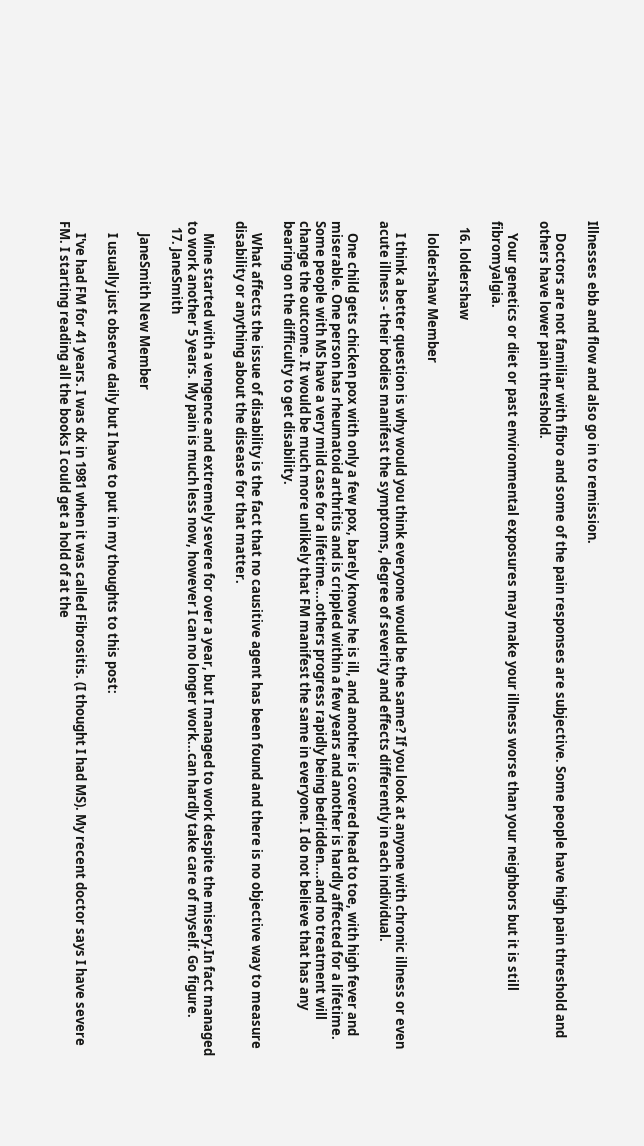Illnesses ebb and flow and also go in to remission.

    Doctors are not familiar with fibro and some of the pain responses are subjective. Some people have high pain threshold and others have lower pain threshold.

    Your genetics or diet or past environmental exposures may make your illness worse than your neighbors but it is still fibromyalgia.

  16. loldershaw

    loldershaw Member

    I think a better question is why would you think everyone would be the same? If you look at anyone with chronic illness or even acute illness - their bodies manifest the symptoms, degree of severity and effects differently in each individual.

    One child gets chicken pox with only a few pox, barely knows he is ill, and another is covered head to toe, with high fever and miserable. One person has rheumatoid arthritis and is crippled within a few years and another is hardly affected for a lifetime. Some people with MS have a very mild case for a lifetime....others progress rapidly being bedridden....and no treatment will change the outcome. It would be much more unlikely that FM manifest the same in everyone. I do not believe that has any bearing on the difficulty to get disability.

    What affects the issue of disability is the fact that no causitive agent has been found and there is no objective way to measure disability or anything about the disease for that matter.

    Mine started with a vengence and extremely severe for over a year, but I managed to work despite the misery.In fact managed to work another 5 years. My pain is much less now, however I can no longer work...can hardly take care of myself. Go figure.
  17. JaneSmith

    JaneSmith New Member

    I usually just observe daily but I have to put in my thoughts to this post:

    I've had FM for 41 years. I was dx in 1981 when it was called Fibrositis. (I thought I had MS). My recent doctor says I have severe FM. I starting reading all the books I could get a hold of at the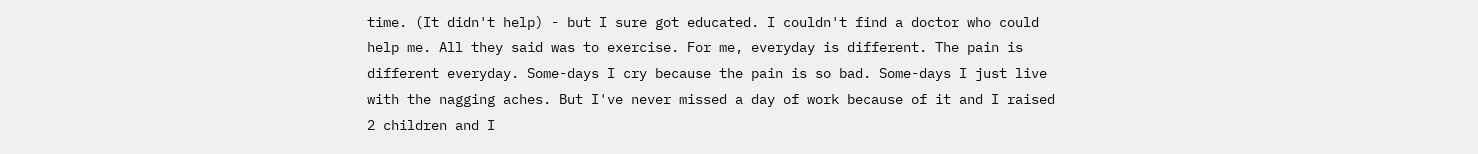time. (It didn't help) - but I sure got educated. I couldn't find a doctor who could help me. All they said was to exercise. For me, everyday is different. The pain is different everyday. Some-days I cry because the pain is so bad. Some-days I just live with the nagging aches. But I've never missed a day of work because of it and I raised 2 children and I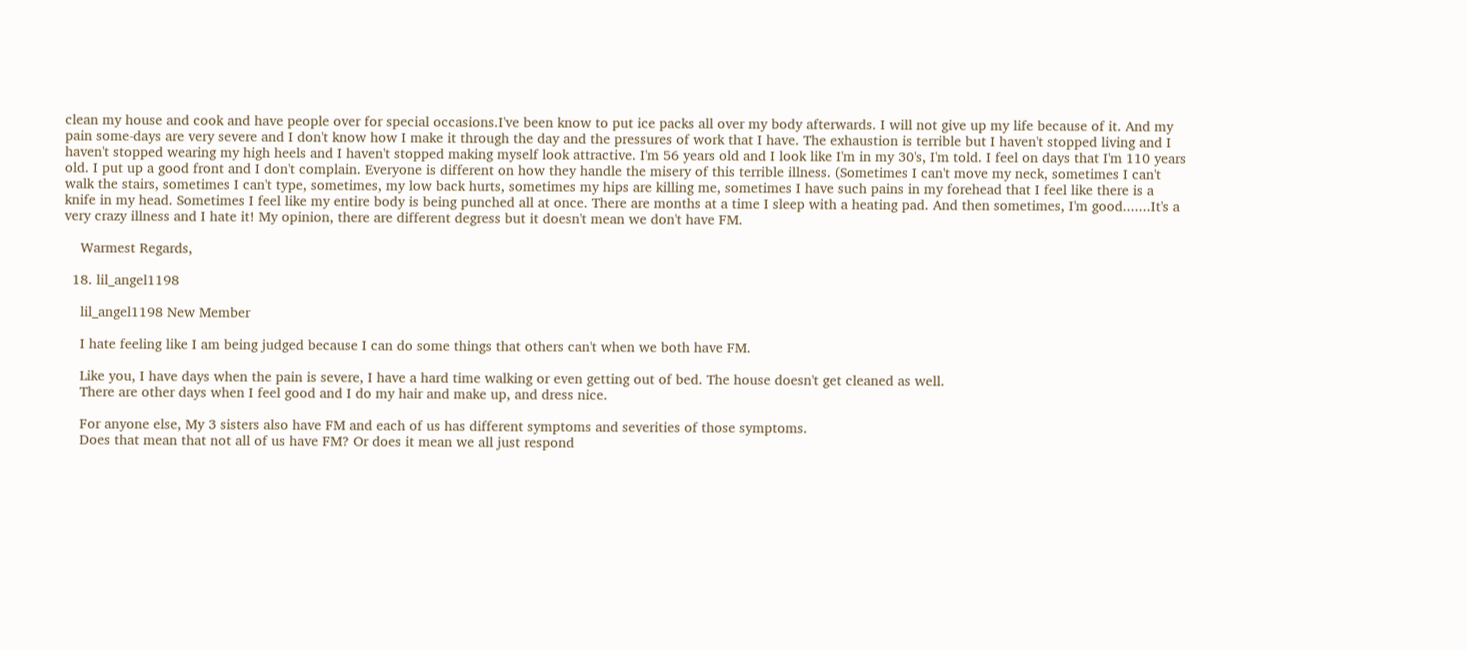clean my house and cook and have people over for special occasions.I've been know to put ice packs all over my body afterwards. I will not give up my life because of it. And my pain some-days are very severe and I don't know how I make it through the day and the pressures of work that I have. The exhaustion is terrible but I haven't stopped living and I haven't stopped wearing my high heels and I haven't stopped making myself look attractive. I'm 56 years old and I look like I'm in my 30's, I'm told. I feel on days that I'm 110 years old. I put up a good front and I don't complain. Everyone is different on how they handle the misery of this terrible illness. (Sometimes I can't move my neck, sometimes I can't walk the stairs, sometimes I can't type, sometimes, my low back hurts, sometimes my hips are killing me, sometimes I have such pains in my forehead that I feel like there is a knife in my head. Sometimes I feel like my entire body is being punched all at once. There are months at a time I sleep with a heating pad. And then sometimes, I'm good.......It's a very crazy illness and I hate it! My opinion, there are different degress but it doesn't mean we don't have FM.

    Warmest Regards,

  18. lil_angel1198

    lil_angel1198 New Member

    I hate feeling like I am being judged because I can do some things that others can't when we both have FM.

    Like you, I have days when the pain is severe, I have a hard time walking or even getting out of bed. The house doesn't get cleaned as well.
    There are other days when I feel good and I do my hair and make up, and dress nice.

    For anyone else, My 3 sisters also have FM and each of us has different symptoms and severities of those symptoms.
    Does that mean that not all of us have FM? Or does it mean we all just respond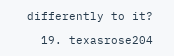differently to it?

  19. texasrose204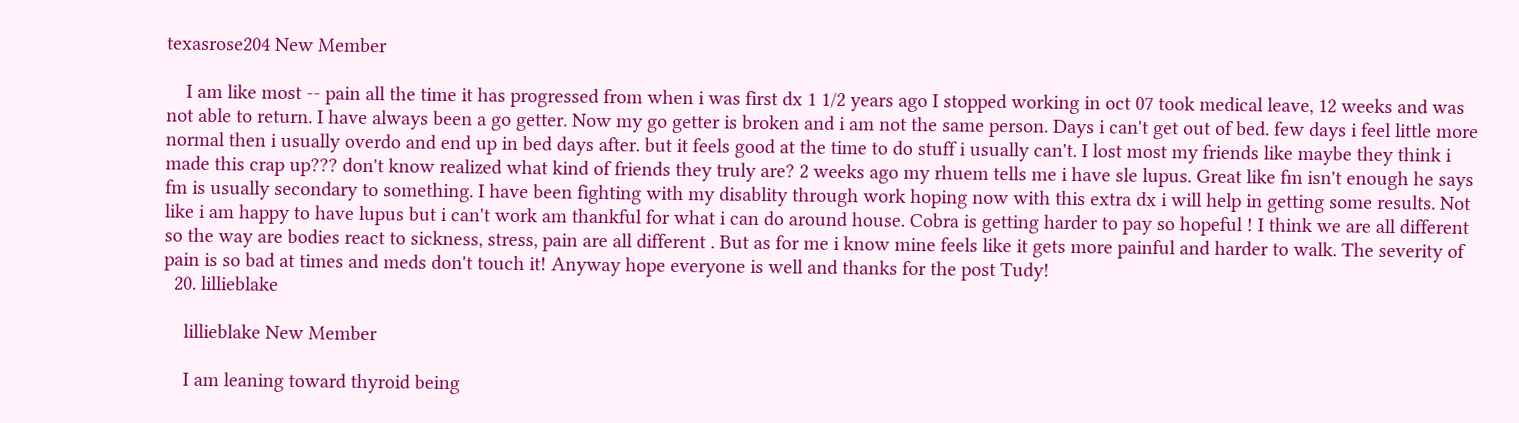texasrose204 New Member

    I am like most -- pain all the time it has progressed from when i was first dx 1 1/2 years ago I stopped working in oct 07 took medical leave, 12 weeks and was not able to return. I have always been a go getter. Now my go getter is broken and i am not the same person. Days i can't get out of bed. few days i feel little more normal then i usually overdo and end up in bed days after. but it feels good at the time to do stuff i usually can't. I lost most my friends like maybe they think i made this crap up??? don't know realized what kind of friends they truly are? 2 weeks ago my rhuem tells me i have sle lupus. Great like fm isn't enough he says fm is usually secondary to something. I have been fighting with my disablity through work hoping now with this extra dx i will help in getting some results. Not like i am happy to have lupus but i can't work am thankful for what i can do around house. Cobra is getting harder to pay so hopeful ! I think we are all different so the way are bodies react to sickness, stress, pain are all different . But as for me i know mine feels like it gets more painful and harder to walk. The severity of pain is so bad at times and meds don't touch it! Anyway hope everyone is well and thanks for the post Tudy!
  20. lillieblake

    lillieblake New Member

    I am leaning toward thyroid being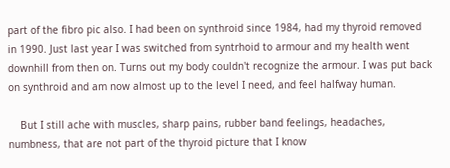part of the fibro pic also. I had been on synthroid since 1984, had my thyroid removed in 1990. Just last year I was switched from syntrhoid to armour and my health went downhill from then on. Turns out my body couldn't recognize the armour. I was put back on synthroid and am now almost up to the level I need, and feel halfway human.

    But I still ache with muscles, sharp pains, rubber band feelings, headaches, numbness, that are not part of the thyroid picture that I know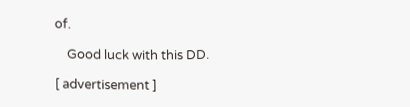of.

    Good luck with this DD.

[ advertisement ]